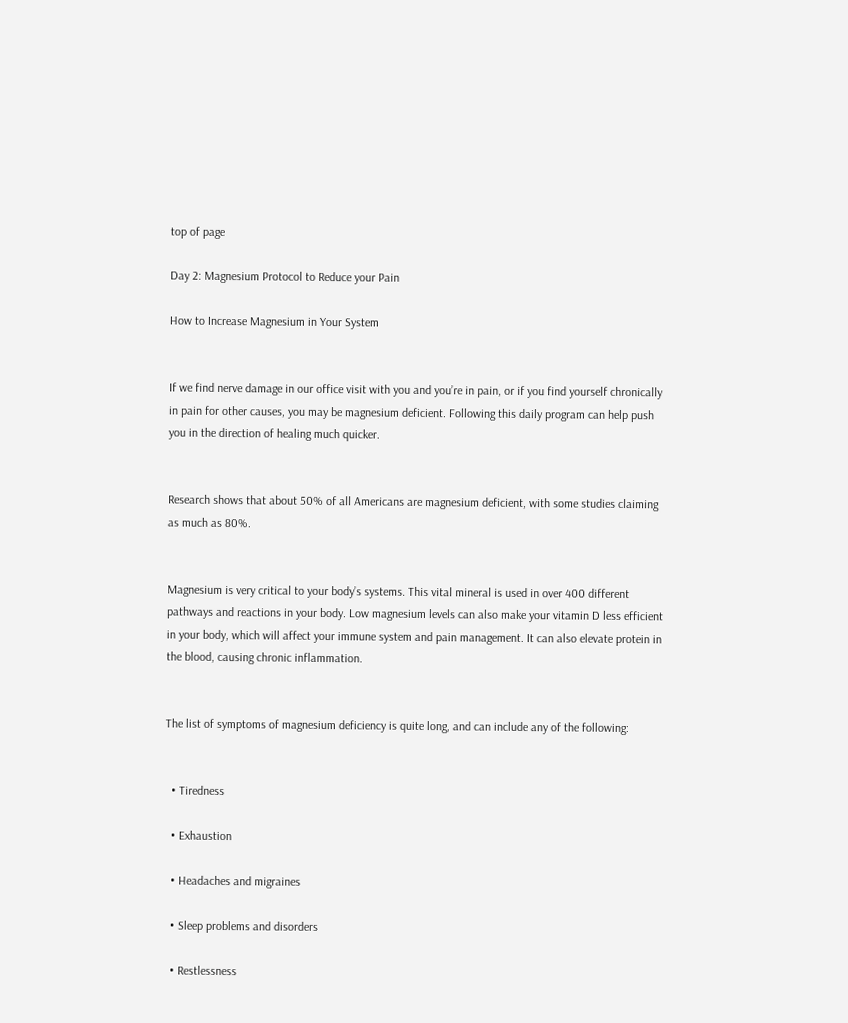top of page

Day 2: Magnesium Protocol to Reduce your Pain

How to Increase Magnesium in Your System


If we find nerve damage in our office visit with you and you’re in pain, or if you find yourself chronically in pain for other causes, you may be magnesium deficient. Following this daily program can help push you in the direction of healing much quicker.


Research shows that about 50% of all Americans are magnesium deficient, with some studies claiming as much as 80%.


Magnesium is very critical to your body’s systems. This vital mineral is used in over 400 different pathways and reactions in your body. Low magnesium levels can also make your vitamin D less efficient in your body, which will affect your immune system and pain management. It can also elevate protein in the blood, causing chronic inflammation.


The list of symptoms of magnesium deficiency is quite long, and can include any of the following:


  • Tiredness

  • Exhaustion

  • Headaches and migraines

  • Sleep problems and disorders

  • Restlessness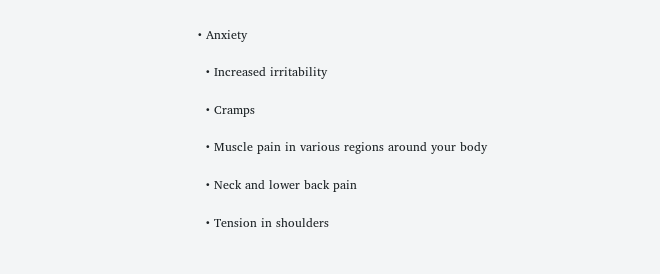• Anxiety

  • Increased irritability

  • Cramps

  • Muscle pain in various regions around your body

  • Neck and lower back pain

  • Tension in shoulders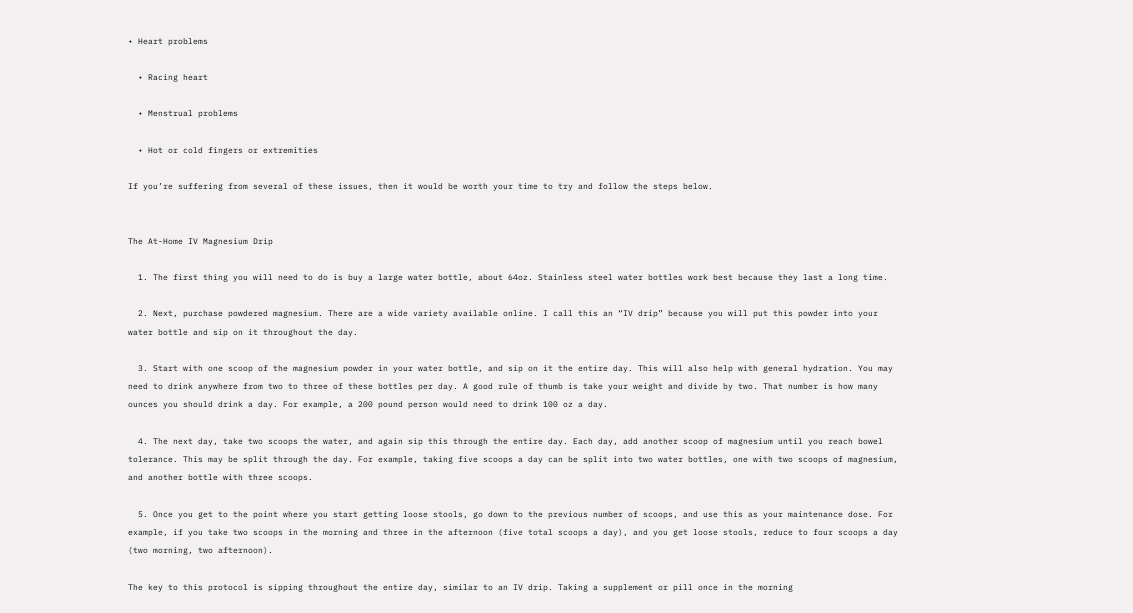• Heart problems

  • Racing heart

  • Menstrual problems

  • Hot or cold fingers or extremities

If you’re suffering from several of these issues, then it would be worth your time to try and follow the steps below.


The At-Home IV Magnesium Drip

  1. The first thing you will need to do is buy a large water bottle, about 64oz. Stainless steel water bottles work best because they last a long time.

  2. Next, purchase powdered magnesium. There are a wide variety available online. I call this an “IV drip” because you will put this powder into your water bottle and sip on it throughout the day.

  3. Start with one scoop of the magnesium powder in your water bottle, and sip on it the entire day. This will also help with general hydration. You may need to drink anywhere from two to three of these bottles per day. A good rule of thumb is take your weight and divide by two. That number is how many ounces you should drink a day. For example, a 200 pound person would need to drink 100 oz a day.

  4. The next day, take two scoops the water, and again sip this through the entire day. Each day, add another scoop of magnesium until you reach bowel tolerance. This may be split through the day. For example, taking five scoops a day can be split into two water bottles, one with two scoops of magnesium, and another bottle with three scoops.

  5. Once you get to the point where you start getting loose stools, go down to the previous number of scoops, and use this as your maintenance dose. For example, if you take two scoops in the morning and three in the afternoon (five total scoops a day), and you get loose stools, reduce to four scoops a day (two morning, two afternoon).

The key to this protocol is sipping throughout the entire day, similar to an IV drip. Taking a supplement or pill once in the morning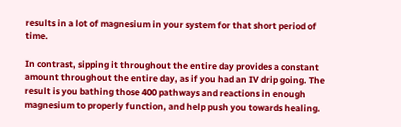results in a lot of magnesium in your system for that short period of time.

In contrast, sipping it throughout the entire day provides a constant amount throughout the entire day, as if you had an IV drip going. The result is you bathing those 400 pathways and reactions in enough magnesium to properly function, and help push you towards healing.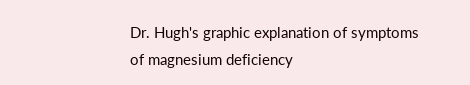Dr. Hugh's graphic explanation of symptoms of magnesium deficiency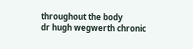throughout the body
dr hugh wegwerth chronic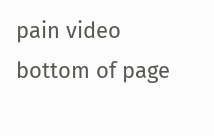pain video
bottom of page